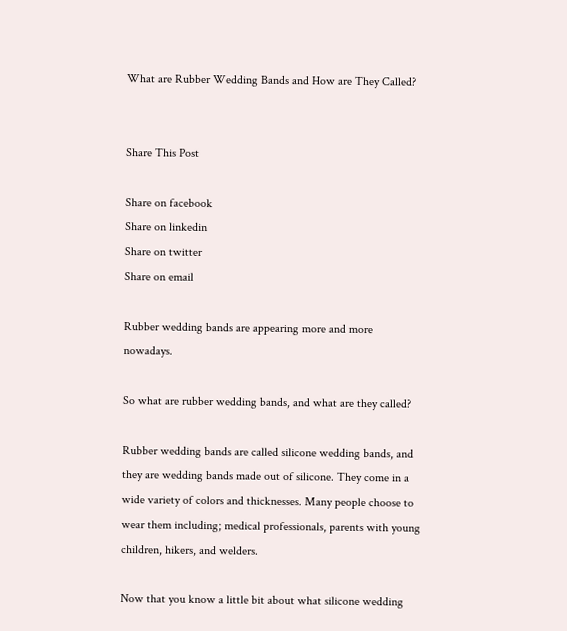What are Rubber Wedding Bands and How are They Called?


Share This Post

Share on facebook
Share on linkedin
Share on twitter
Share on email

Rubber wedding bands are appearing more and more nowadays.

So what are rubber wedding bands, and what are they called?

Rubber wedding bands are called silicone wedding bands, and they are wedding bands made out of silicone. They come in a wide variety of colors and thicknesses. Many people choose to wear them including; medical professionals, parents with young children, hikers, and welders.

Now that you know a little bit about what silicone wedding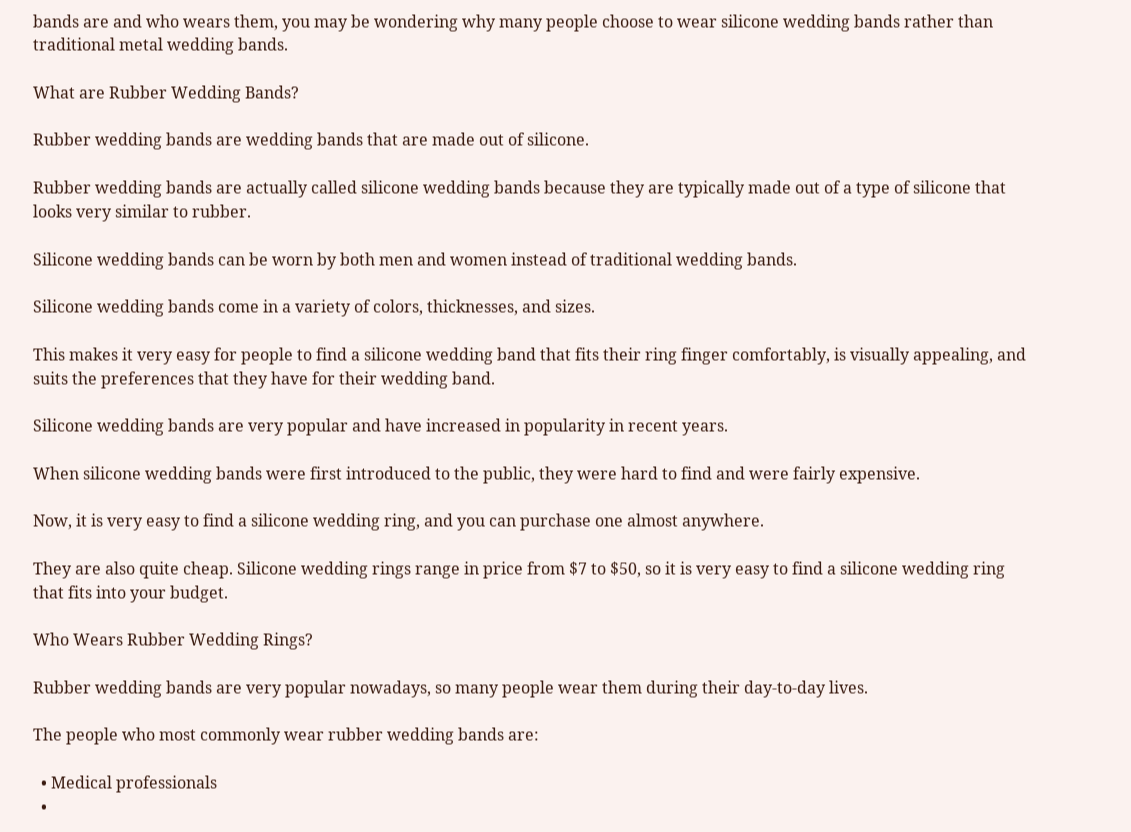bands are and who wears them, you may be wondering why many people choose to wear silicone wedding bands rather than traditional metal wedding bands.

What are Rubber Wedding Bands?

Rubber wedding bands are wedding bands that are made out of silicone.

Rubber wedding bands are actually called silicone wedding bands because they are typically made out of a type of silicone that looks very similar to rubber.

Silicone wedding bands can be worn by both men and women instead of traditional wedding bands.

Silicone wedding bands come in a variety of colors, thicknesses, and sizes.

This makes it very easy for people to find a silicone wedding band that fits their ring finger comfortably, is visually appealing, and suits the preferences that they have for their wedding band.

Silicone wedding bands are very popular and have increased in popularity in recent years.

When silicone wedding bands were first introduced to the public, they were hard to find and were fairly expensive.

Now, it is very easy to find a silicone wedding ring, and you can purchase one almost anywhere.

They are also quite cheap. Silicone wedding rings range in price from $7 to $50, so it is very easy to find a silicone wedding ring that fits into your budget.

Who Wears Rubber Wedding Rings?

Rubber wedding bands are very popular nowadays, so many people wear them during their day-to-day lives.

The people who most commonly wear rubber wedding bands are:

  • Medical professionals
  •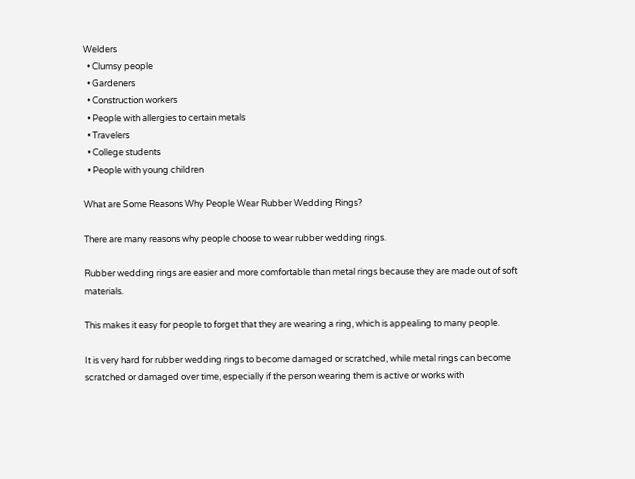Welders
  • Clumsy people
  • Gardeners
  • Construction workers
  • People with allergies to certain metals
  • Travelers
  • College students
  • People with young children

What are Some Reasons Why People Wear Rubber Wedding Rings?

There are many reasons why people choose to wear rubber wedding rings.

Rubber wedding rings are easier and more comfortable than metal rings because they are made out of soft materials.

This makes it easy for people to forget that they are wearing a ring, which is appealing to many people.

It is very hard for rubber wedding rings to become damaged or scratched, while metal rings can become scratched or damaged over time, especially if the person wearing them is active or works with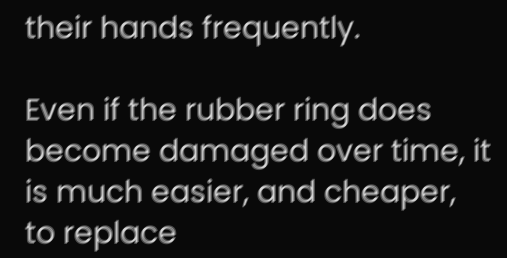their hands frequently.

Even if the rubber ring does become damaged over time, it is much easier, and cheaper, to replace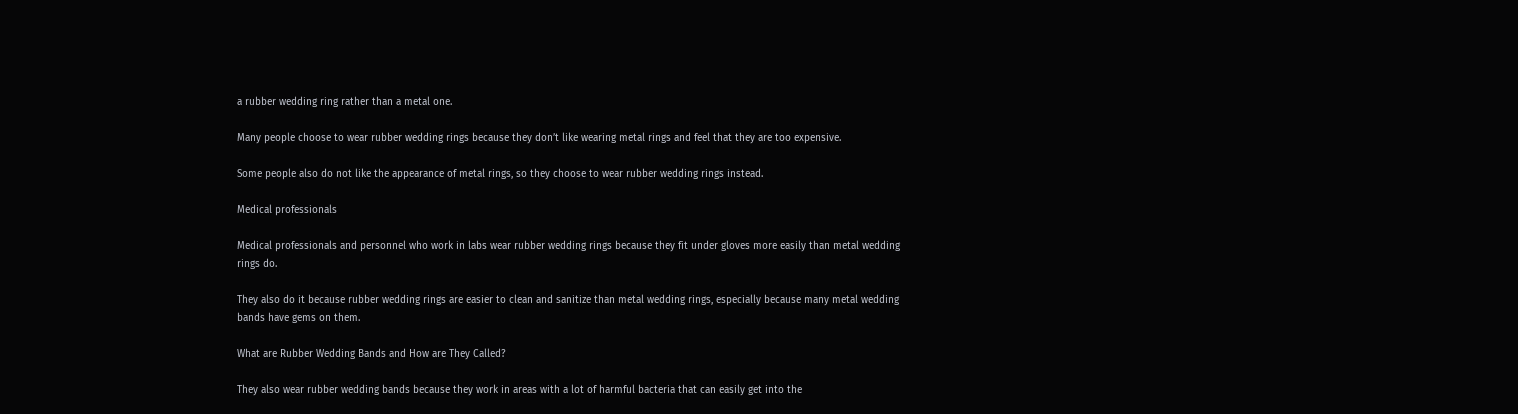a rubber wedding ring rather than a metal one.

Many people choose to wear rubber wedding rings because they don’t like wearing metal rings and feel that they are too expensive.

Some people also do not like the appearance of metal rings, so they choose to wear rubber wedding rings instead.

Medical professionals

Medical professionals and personnel who work in labs wear rubber wedding rings because they fit under gloves more easily than metal wedding rings do.

They also do it because rubber wedding rings are easier to clean and sanitize than metal wedding rings, especially because many metal wedding bands have gems on them.

What are Rubber Wedding Bands and How are They Called?

They also wear rubber wedding bands because they work in areas with a lot of harmful bacteria that can easily get into the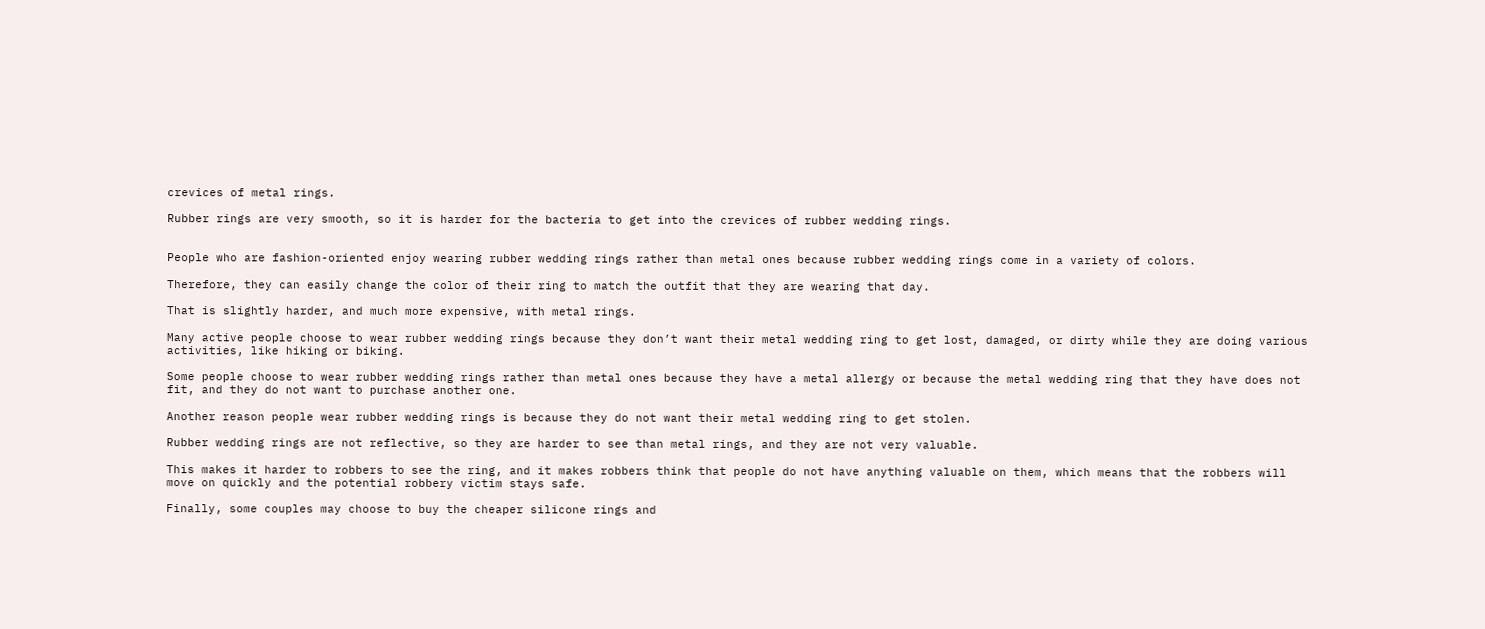crevices of metal rings.

Rubber rings are very smooth, so it is harder for the bacteria to get into the crevices of rubber wedding rings.


People who are fashion-oriented enjoy wearing rubber wedding rings rather than metal ones because rubber wedding rings come in a variety of colors.

Therefore, they can easily change the color of their ring to match the outfit that they are wearing that day.

That is slightly harder, and much more expensive, with metal rings.

Many active people choose to wear rubber wedding rings because they don’t want their metal wedding ring to get lost, damaged, or dirty while they are doing various activities, like hiking or biking.

Some people choose to wear rubber wedding rings rather than metal ones because they have a metal allergy or because the metal wedding ring that they have does not fit, and they do not want to purchase another one.

Another reason people wear rubber wedding rings is because they do not want their metal wedding ring to get stolen.

Rubber wedding rings are not reflective, so they are harder to see than metal rings, and they are not very valuable.

This makes it harder to robbers to see the ring, and it makes robbers think that people do not have anything valuable on them, which means that the robbers will move on quickly and the potential robbery victim stays safe.

Finally, some couples may choose to buy the cheaper silicone rings and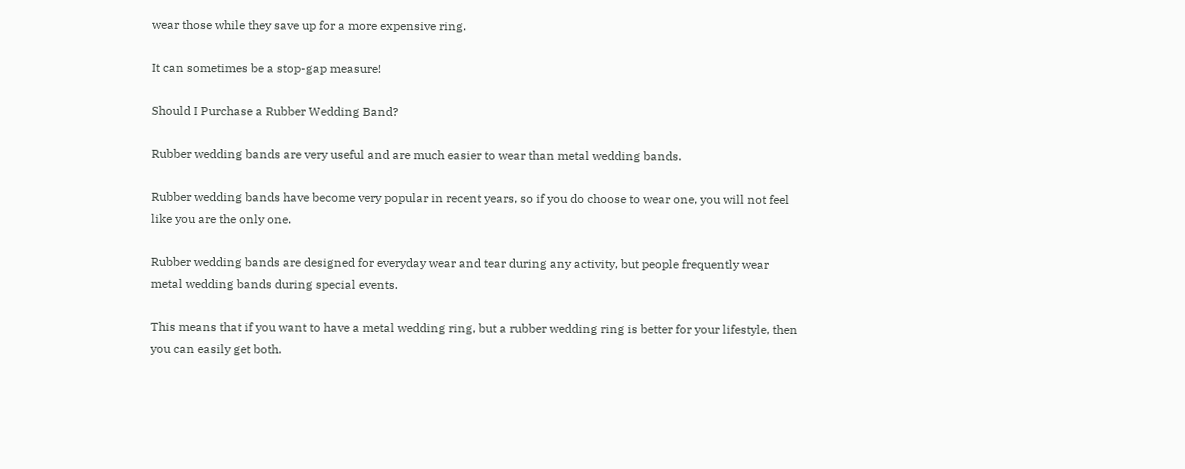wear those while they save up for a more expensive ring.

It can sometimes be a stop-gap measure!

Should I Purchase a Rubber Wedding Band?

Rubber wedding bands are very useful and are much easier to wear than metal wedding bands.

Rubber wedding bands have become very popular in recent years, so if you do choose to wear one, you will not feel like you are the only one.

Rubber wedding bands are designed for everyday wear and tear during any activity, but people frequently wear metal wedding bands during special events.

This means that if you want to have a metal wedding ring, but a rubber wedding ring is better for your lifestyle, then you can easily get both.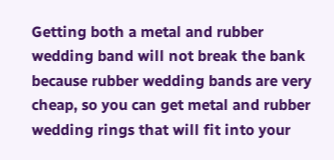Getting both a metal and rubber wedding band will not break the bank because rubber wedding bands are very cheap, so you can get metal and rubber wedding rings that will fit into your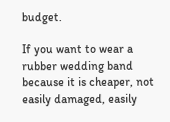budget.

If you want to wear a rubber wedding band because it is cheaper, not easily damaged, easily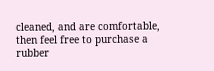cleaned, and are comfortable, then feel free to purchase a rubber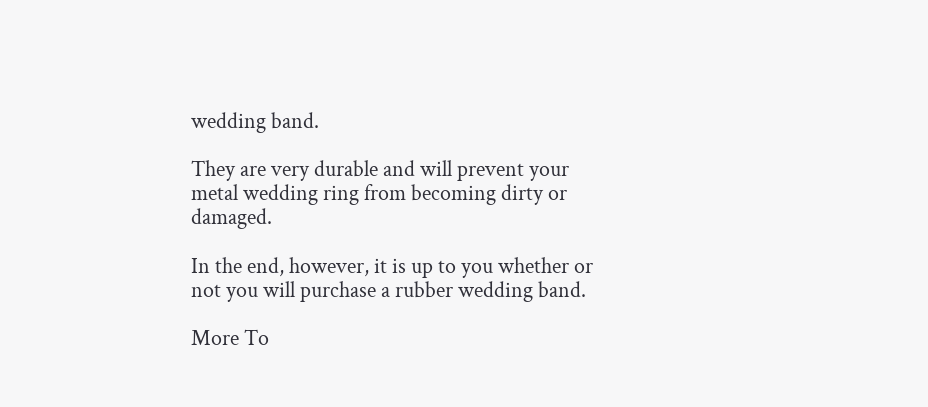wedding band.

They are very durable and will prevent your metal wedding ring from becoming dirty or damaged.

In the end, however, it is up to you whether or not you will purchase a rubber wedding band.

More To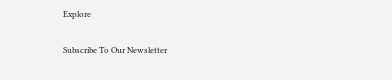Explore

Subscribe To Our Newsletter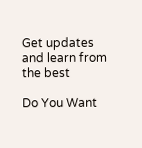Get updates and learn from the best

Do You Want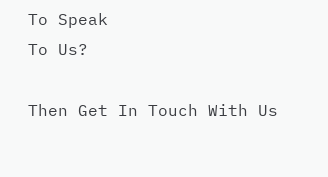To Speak
To Us?

Then Get In Touch With Us